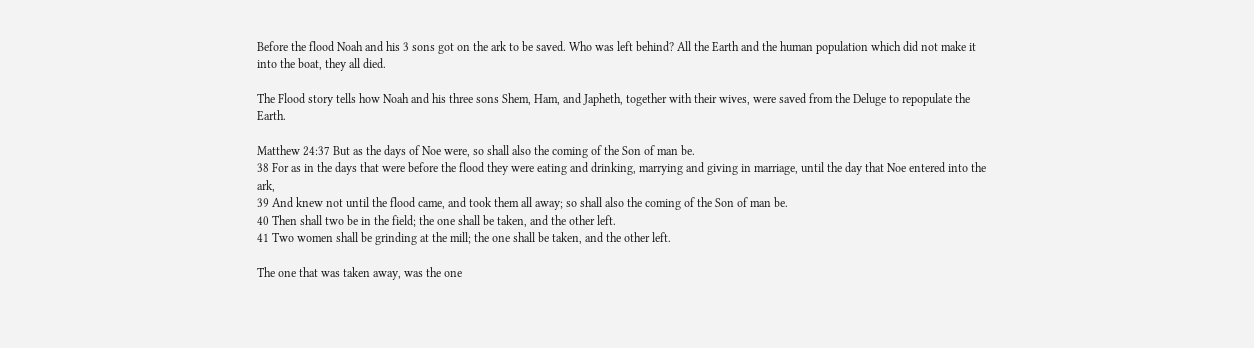Before the flood Noah and his 3 sons got on the ark to be saved. Who was left behind? All the Earth and the human population which did not make it into the boat, they all died.

The Flood story tells how Noah and his three sons Shem, Ham, and Japheth, together with their wives, were saved from the Deluge to repopulate the Earth.

Matthew 24:37 But as the days of Noe were, so shall also the coming of the Son of man be.
38 For as in the days that were before the flood they were eating and drinking, marrying and giving in marriage, until the day that Noe entered into the ark,
39 And knew not until the flood came, and took them all away; so shall also the coming of the Son of man be.
40 Then shall two be in the field; the one shall be taken, and the other left.
41 Two women shall be grinding at the mill; the one shall be taken, and the other left.

The one that was taken away, was the one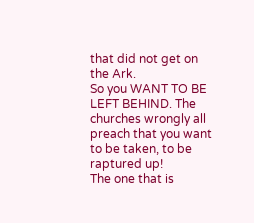that did not get on the Ark.
So you WANT TO BE LEFT BEHIND. The churches wrongly all preach that you want to be taken, to be raptured up!
The one that is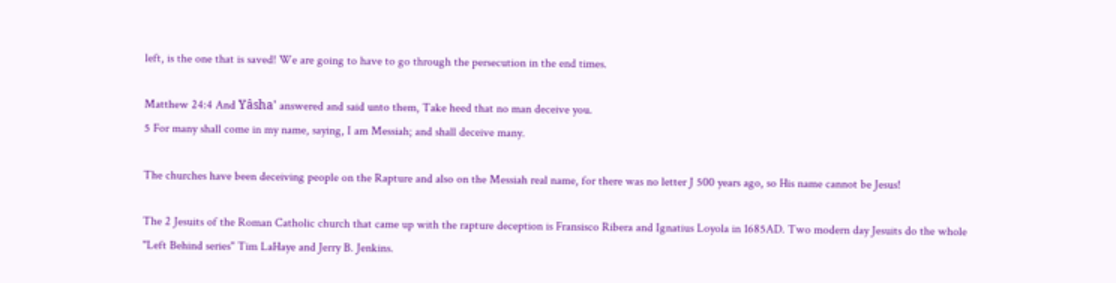left, is the one that is saved! We are going to have to go through the persecution in the end times.

Matthew 24:4 And Yâsha' answered and said unto them, Take heed that no man deceive you.
5 For many shall come in my name, saying, I am Messiah; and shall deceive many.

The churches have been deceiving people on the Rapture and also on the Messiah real name, for there was no letter J 500 years ago, so His name cannot be Jesus!

The 2 Jesuits of the Roman Catholic church that came up with the rapture deception is Fransisco Ribera and Ignatius Loyola in 1685AD. Two modern day Jesuits do the whole "Left Behind series" Tim LaHaye and Jerry B. Jenkins.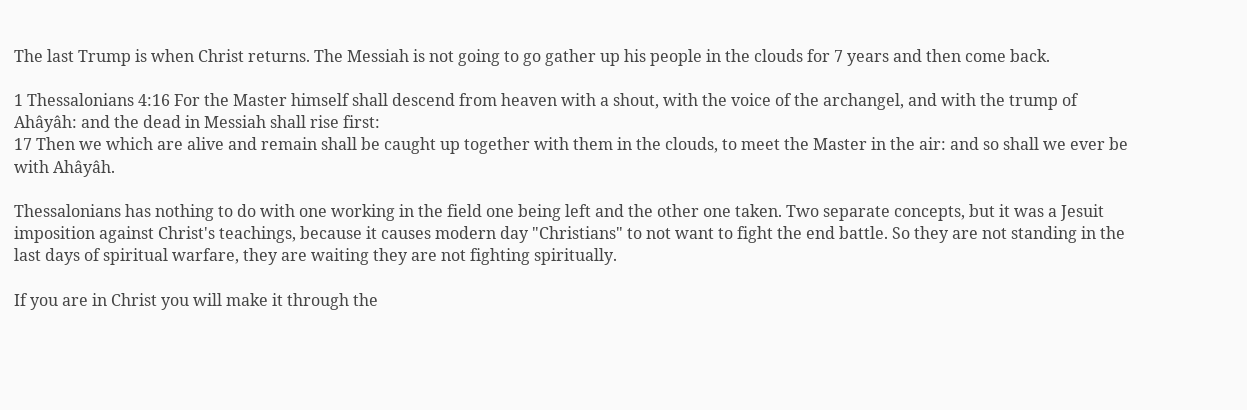The last Trump is when Christ returns. The Messiah is not going to go gather up his people in the clouds for 7 years and then come back.

1 Thessalonians 4:16 For the Master himself shall descend from heaven with a shout, with the voice of the archangel, and with the trump of Ahâyâh: and the dead in Messiah shall rise first:
17 Then we which are alive and remain shall be caught up together with them in the clouds, to meet the Master in the air: and so shall we ever be with Ahâyâh.

Thessalonians has nothing to do with one working in the field one being left and the other one taken. Two separate concepts, but it was a Jesuit imposition against Christ's teachings, because it causes modern day "Christians" to not want to fight the end battle. So they are not standing in the last days of spiritual warfare, they are waiting they are not fighting spiritually.

If you are in Christ you will make it through the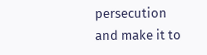persecution and make it to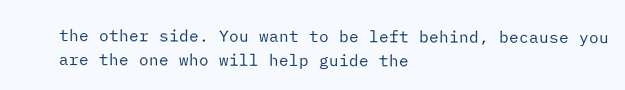the other side. You want to be left behind, because you are the one who will help guide the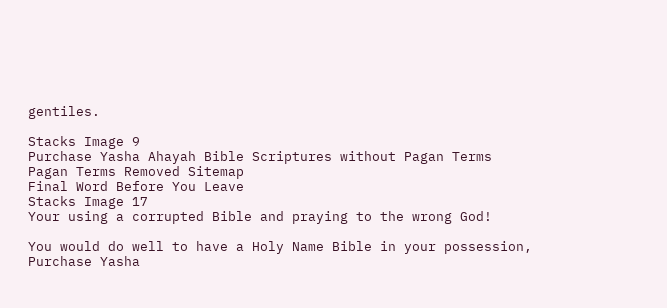gentiles.

Stacks Image 9
Purchase Yasha Ahayah Bible Scriptures without Pagan Terms
Pagan Terms Removed Sitemap
Final Word Before You Leave
Stacks Image 17
Your using a corrupted Bible and praying to the wrong God!

You would do well to have a Holy Name Bible in your possession, Purchase Yasha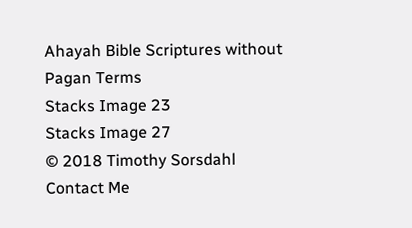Ahayah Bible Scriptures without Pagan Terms
Stacks Image 23
Stacks Image 27
© 2018 Timothy Sorsdahl Contact Me